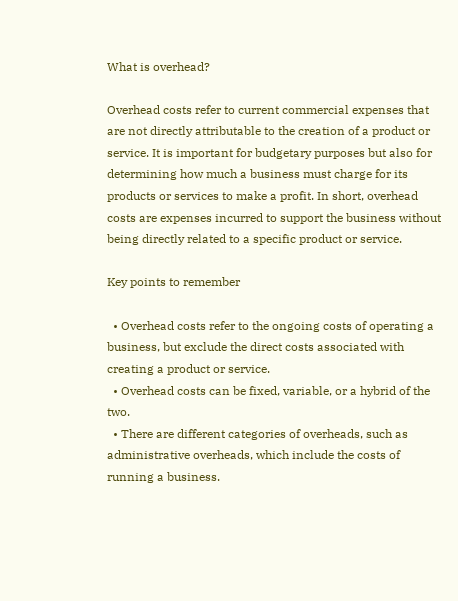What is overhead?

Overhead costs refer to current commercial expenses that are not directly attributable to the creation of a product or service. It is important for budgetary purposes but also for determining how much a business must charge for its products or services to make a profit. In short, overhead costs are expenses incurred to support the business without being directly related to a specific product or service.

Key points to remember

  • Overhead costs refer to the ongoing costs of operating a business, but exclude the direct costs associated with creating a product or service.
  • Overhead costs can be fixed, variable, or a hybrid of the two.
  • There are different categories of overheads, such as administrative overheads, which include the costs of running a business.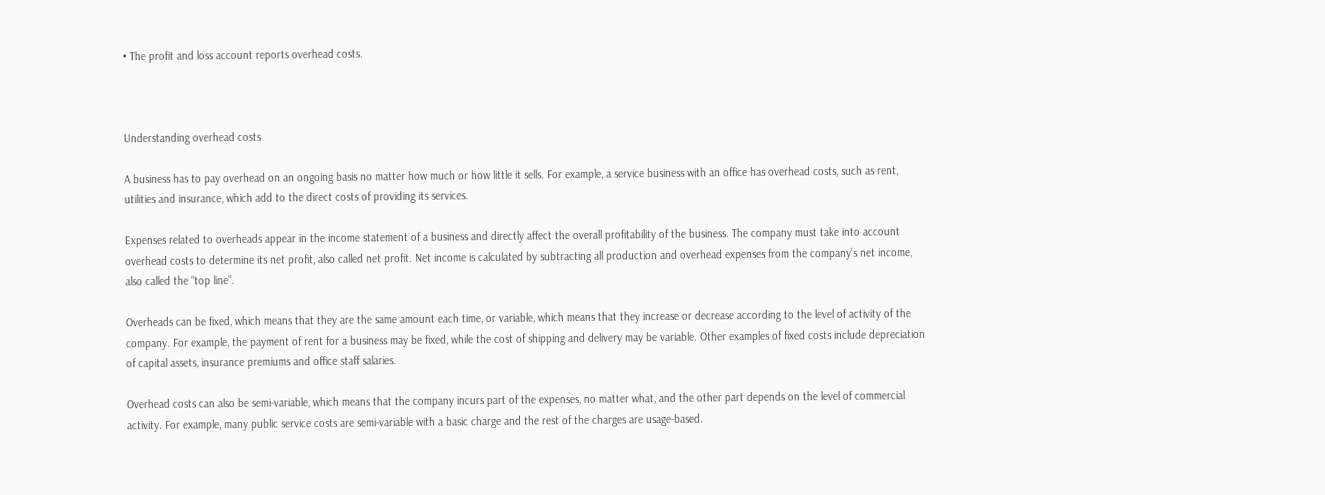• The profit and loss account reports overhead costs.



Understanding overhead costs

A business has to pay overhead on an ongoing basis no matter how much or how little it sells. For example, a service business with an office has overhead costs, such as rent, utilities and insurance, which add to the direct costs of providing its services.

Expenses related to overheads appear in the income statement of a business and directly affect the overall profitability of the business. The company must take into account overhead costs to determine its net profit, also called net profit. Net income is calculated by subtracting all production and overhead expenses from the company’s net income, also called the “top line”.

Overheads can be fixed, which means that they are the same amount each time, or variable, which means that they increase or decrease according to the level of activity of the company. For example, the payment of rent for a business may be fixed, while the cost of shipping and delivery may be variable. Other examples of fixed costs include depreciation of capital assets, insurance premiums and office staff salaries.

Overhead costs can also be semi-variable, which means that the company incurs part of the expenses, no matter what, and the other part depends on the level of commercial activity. For example, many public service costs are semi-variable with a basic charge and the rest of the charges are usage-based.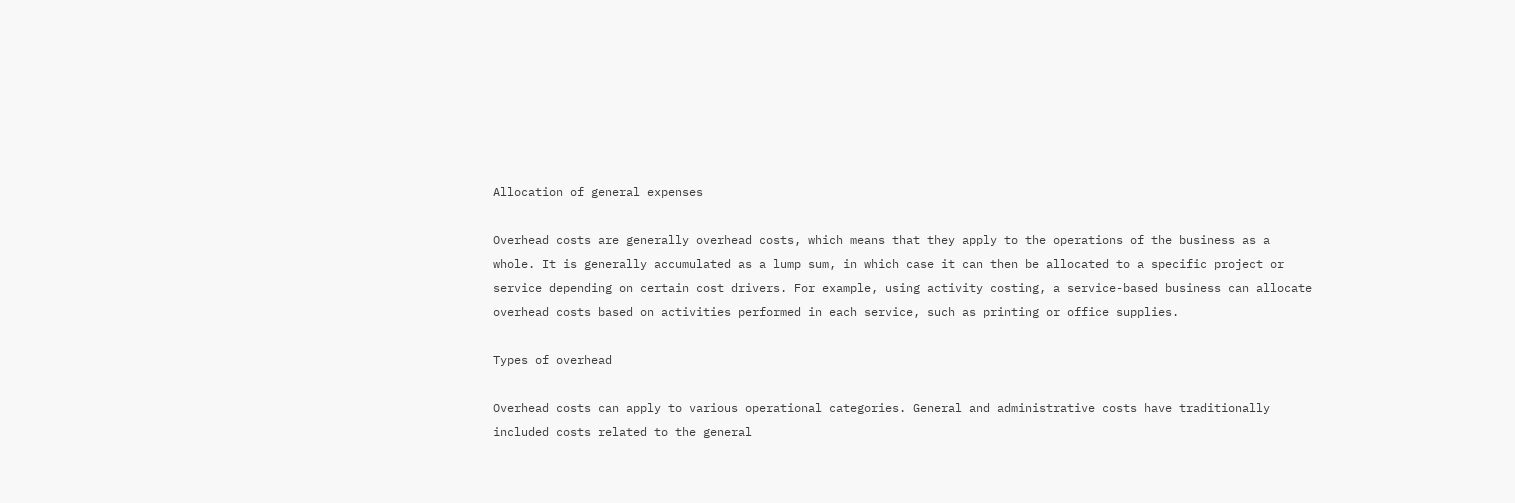Allocation of general expenses

Overhead costs are generally overhead costs, which means that they apply to the operations of the business as a whole. It is generally accumulated as a lump sum, in which case it can then be allocated to a specific project or service depending on certain cost drivers. For example, using activity costing, a service-based business can allocate overhead costs based on activities performed in each service, such as printing or office supplies.

Types of overhead

Overhead costs can apply to various operational categories. General and administrative costs have traditionally included costs related to the general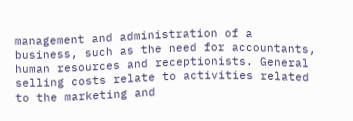management and administration of a business, such as the need for accountants, human resources and receptionists. General selling costs relate to activities related to the marketing and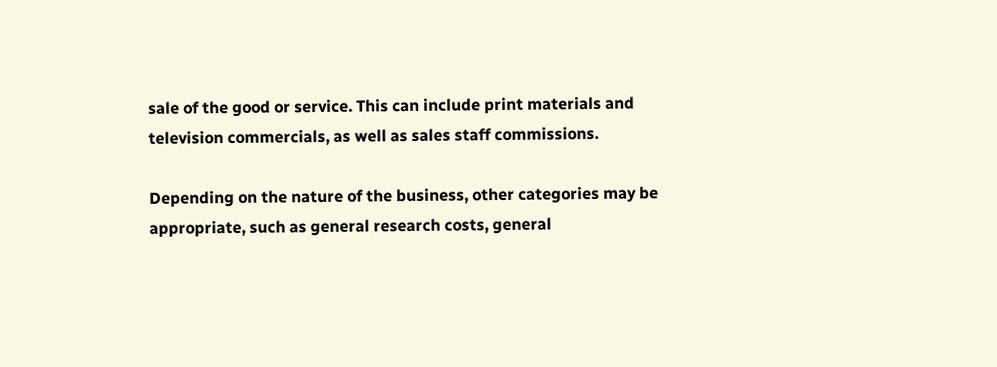sale of the good or service. This can include print materials and television commercials, as well as sales staff commissions.

Depending on the nature of the business, other categories may be appropriate, such as general research costs, general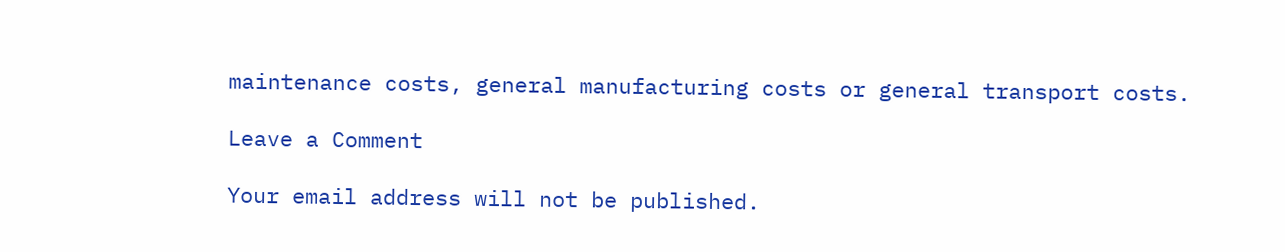maintenance costs, general manufacturing costs or general transport costs.

Leave a Comment

Your email address will not be published.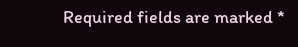Required fields are marked *